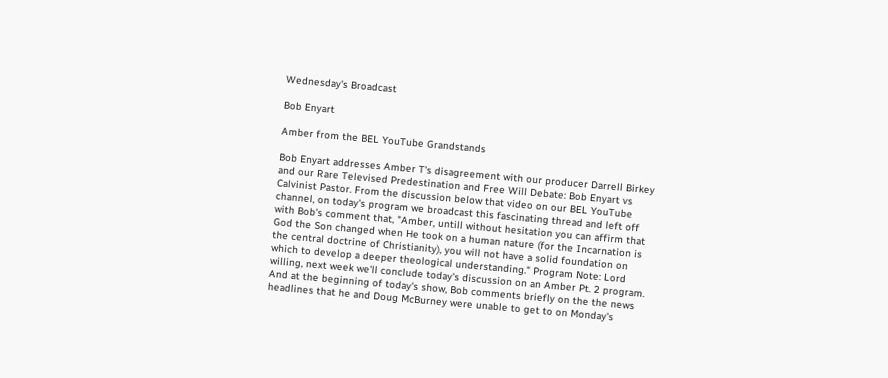Wednesday's Broadcast

Bob Enyart

Amber from the BEL YouTube Grandstands

Bob Enyart addresses Amber T's disagreement with our producer Darrell Birkey and our Rare Televised Predestination and Free Will Debate: Bob Enyart vs Calvinist Pastor. From the discussion below that video on our BEL YouTube channel, on today's program we broadcast this fascinating thread and left off with Bob's comment that, "Amber, untill without hesitation you can affirm that God the Son changed when He took on a human nature (for the Incarnation is the central doctrine of Christianity), you will not have a solid foundation on which to develop a deeper theological understanding." Program Note: Lord willing, next week we'll conclude today's discussion on an Amber Pt. 2 program. And at the beginning of today's show, Bob comments briefly on the the news headlines that he and Doug McBurney were unable to get to on Monday's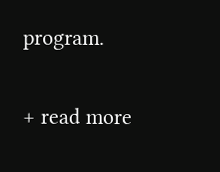program.

+ read more